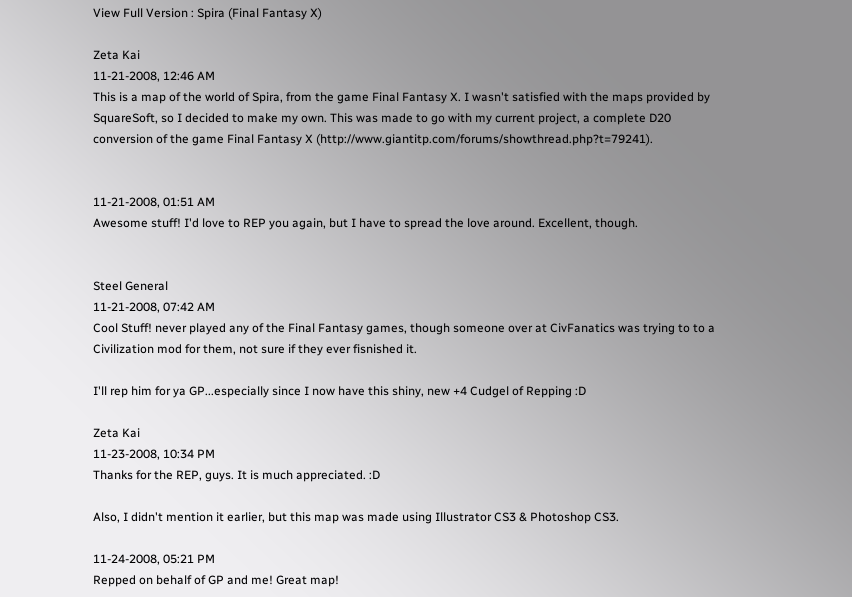View Full Version : Spira (Final Fantasy X)

Zeta Kai
11-21-2008, 12:46 AM
This is a map of the world of Spira, from the game Final Fantasy X. I wasn't satisfied with the maps provided by SquareSoft, so I decided to make my own. This was made to go with my current project, a complete D20 conversion of the game Final Fantasy X (http://www.giantitp.com/forums/showthread.php?t=79241).


11-21-2008, 01:51 AM
Awesome stuff! I'd love to REP you again, but I have to spread the love around. Excellent, though.


Steel General
11-21-2008, 07:42 AM
Cool Stuff! never played any of the Final Fantasy games, though someone over at CivFanatics was trying to to a Civilization mod for them, not sure if they ever fisnished it.

I'll rep him for ya GP...especially since I now have this shiny, new +4 Cudgel of Repping :D

Zeta Kai
11-23-2008, 10:34 PM
Thanks for the REP, guys. It is much appreciated. :D

Also, I didn't mention it earlier, but this map was made using Illustrator CS3 & Photoshop CS3.

11-24-2008, 05:21 PM
Repped on behalf of GP and me! Great map!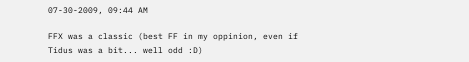07-30-2009, 09:44 AM

FFX was a classic (best FF in my oppinion, even if Tidus was a bit... well odd :D)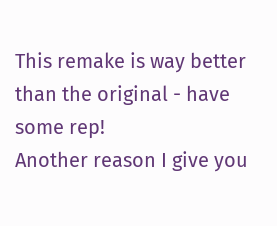This remake is way better than the original - have some rep!
Another reason I give you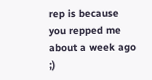rep is because you repped me about a week ago ;)